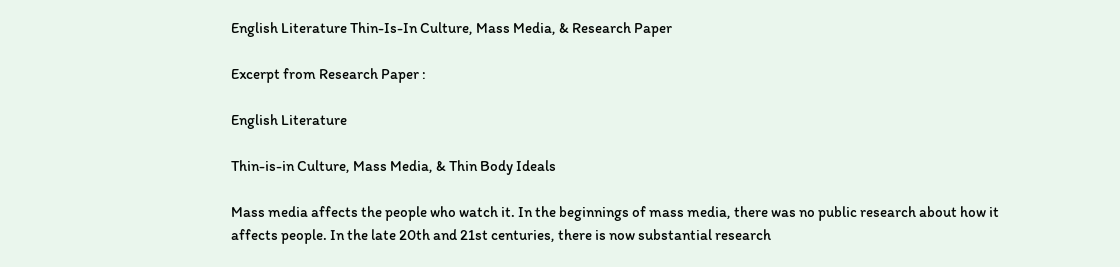English Literature Thin-Is-In Culture, Mass Media, & Research Paper

Excerpt from Research Paper :

English Literature

Thin-is-in Culture, Mass Media, & Thin Body Ideals

Mass media affects the people who watch it. In the beginnings of mass media, there was no public research about how it affects people. In the late 20th and 21st centuries, there is now substantial research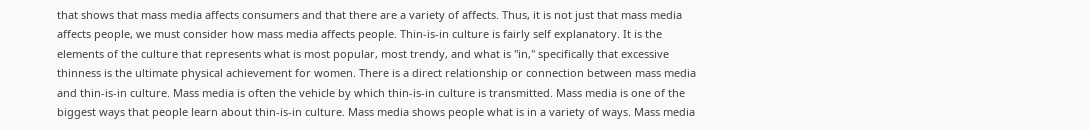that shows that mass media affects consumers and that there are a variety of affects. Thus, it is not just that mass media affects people, we must consider how mass media affects people. Thin-is-in culture is fairly self explanatory. It is the elements of the culture that represents what is most popular, most trendy, and what is "in," specifically that excessive thinness is the ultimate physical achievement for women. There is a direct relationship or connection between mass media and thin-is-in culture. Mass media is often the vehicle by which thin-is-in culture is transmitted. Mass media is one of the biggest ways that people learn about thin-is-in culture. Mass media shows people what is in a variety of ways. Mass media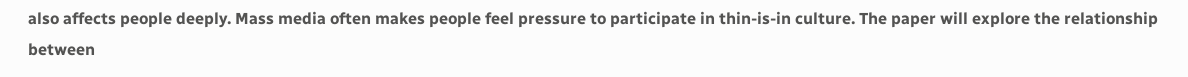also affects people deeply. Mass media often makes people feel pressure to participate in thin-is-in culture. The paper will explore the relationship between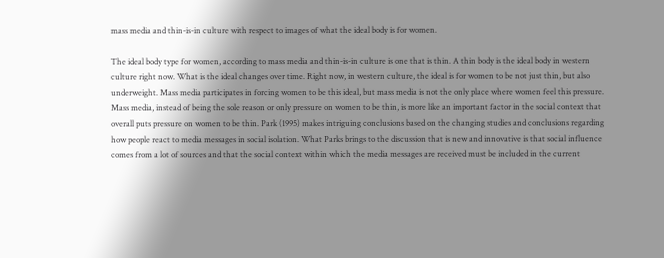mass media and thin-is-in culture with respect to images of what the ideal body is for women.

The ideal body type for women, according to mass media and thin-is-in culture is one that is thin. A thin body is the ideal body in western culture right now. What is the ideal changes over time. Right now, in western culture, the ideal is for women to be not just thin, but also underweight. Mass media participates in forcing women to be this ideal, but mass media is not the only place where women feel this pressure. Mass media, instead of being the sole reason or only pressure on women to be thin, is more like an important factor in the social context that overall puts pressure on women to be thin. Park (1995) makes intriguing conclusions based on the changing studies and conclusions regarding how people react to media messages in social isolation. What Parks brings to the discussion that is new and innovative is that social influence comes from a lot of sources and that the social context within which the media messages are received must be included in the current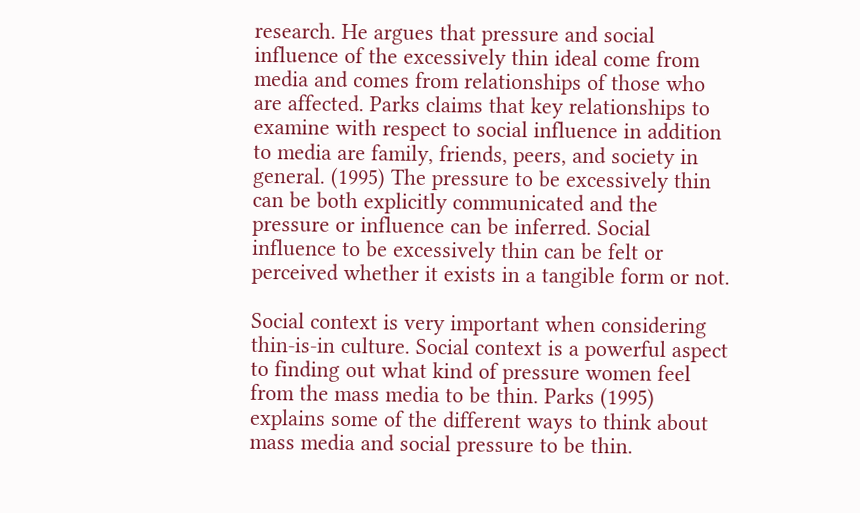research. He argues that pressure and social influence of the excessively thin ideal come from media and comes from relationships of those who are affected. Parks claims that key relationships to examine with respect to social influence in addition to media are family, friends, peers, and society in general. (1995) The pressure to be excessively thin can be both explicitly communicated and the pressure or influence can be inferred. Social influence to be excessively thin can be felt or perceived whether it exists in a tangible form or not.

Social context is very important when considering thin-is-in culture. Social context is a powerful aspect to finding out what kind of pressure women feel from the mass media to be thin. Parks (1995) explains some of the different ways to think about mass media and social pressure to be thin.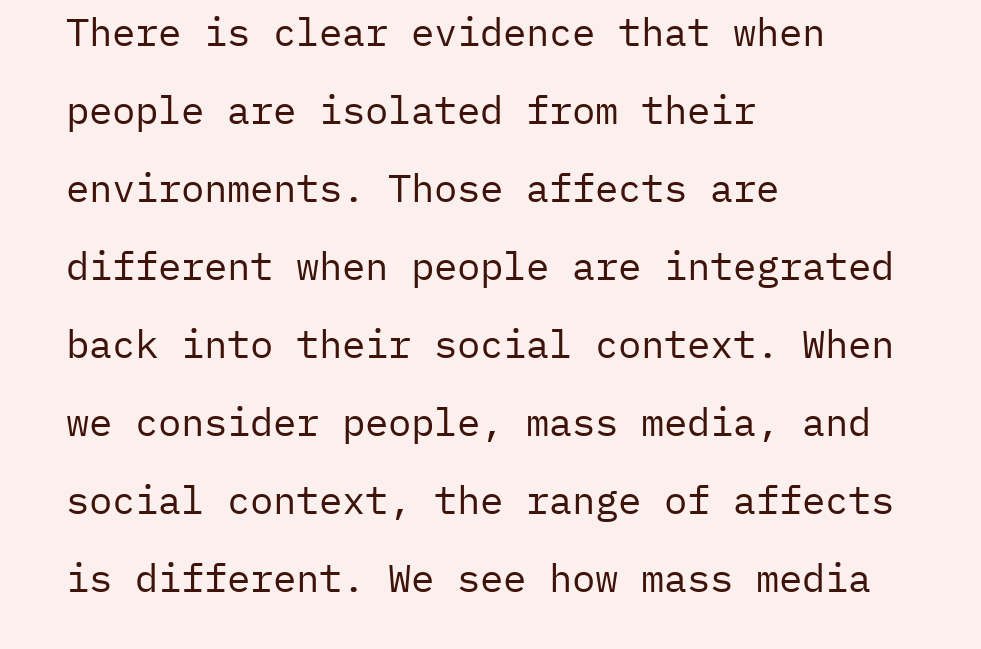There is clear evidence that when people are isolated from their environments. Those affects are different when people are integrated back into their social context. When we consider people, mass media, and social context, the range of affects is different. We see how mass media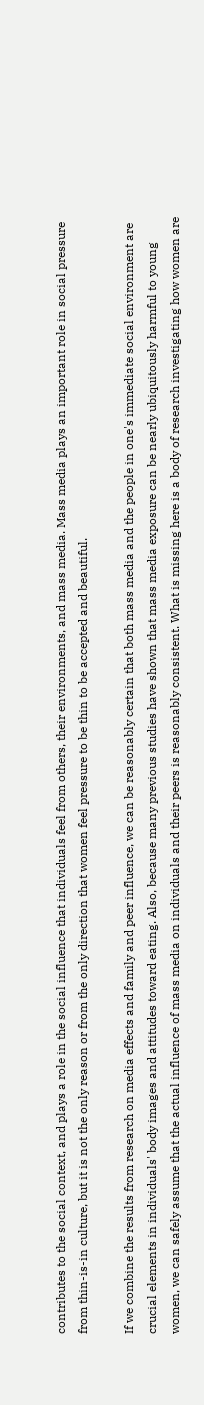contributes to the social context, and plays a role in the social influence that individuals feel from others, their environments, and mass media. Mass media plays an important role in social pressure from thin-is-in culture, but it is not the only reason or from the only direction that women feel pressure to be thin to be accepted and beautiful.

If we combine the results from research on media effects and family and peer influence, we can be reasonably certain that both mass media and the people in one's immediate social environment are crucial elements in individuals' body images and attitudes toward eating. Also, because many previous studies have shown that mass media exposure can be nearly ubiquitously harmful to young women, we can safely assume that the actual influence of mass media on individuals and their peers is reasonably consistent. What is missing here is a body of research investigating how women are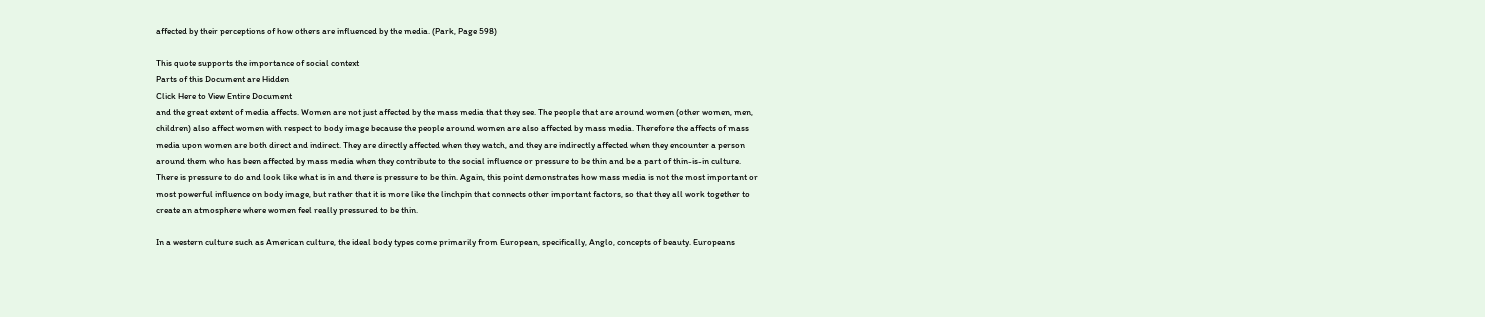affected by their perceptions of how others are influenced by the media. (Park, Page 598)

This quote supports the importance of social context
Parts of this Document are Hidden
Click Here to View Entire Document
and the great extent of media affects. Women are not just affected by the mass media that they see. The people that are around women (other women, men, children) also affect women with respect to body image because the people around women are also affected by mass media. Therefore the affects of mass media upon women are both direct and indirect. They are directly affected when they watch, and they are indirectly affected when they encounter a person around them who has been affected by mass media when they contribute to the social influence or pressure to be thin and be a part of thin-is-in culture. There is pressure to do and look like what is in and there is pressure to be thin. Again, this point demonstrates how mass media is not the most important or most powerful influence on body image, but rather that it is more like the linchpin that connects other important factors, so that they all work together to create an atmosphere where women feel really pressured to be thin.

In a western culture such as American culture, the ideal body types come primarily from European, specifically, Anglo, concepts of beauty. Europeans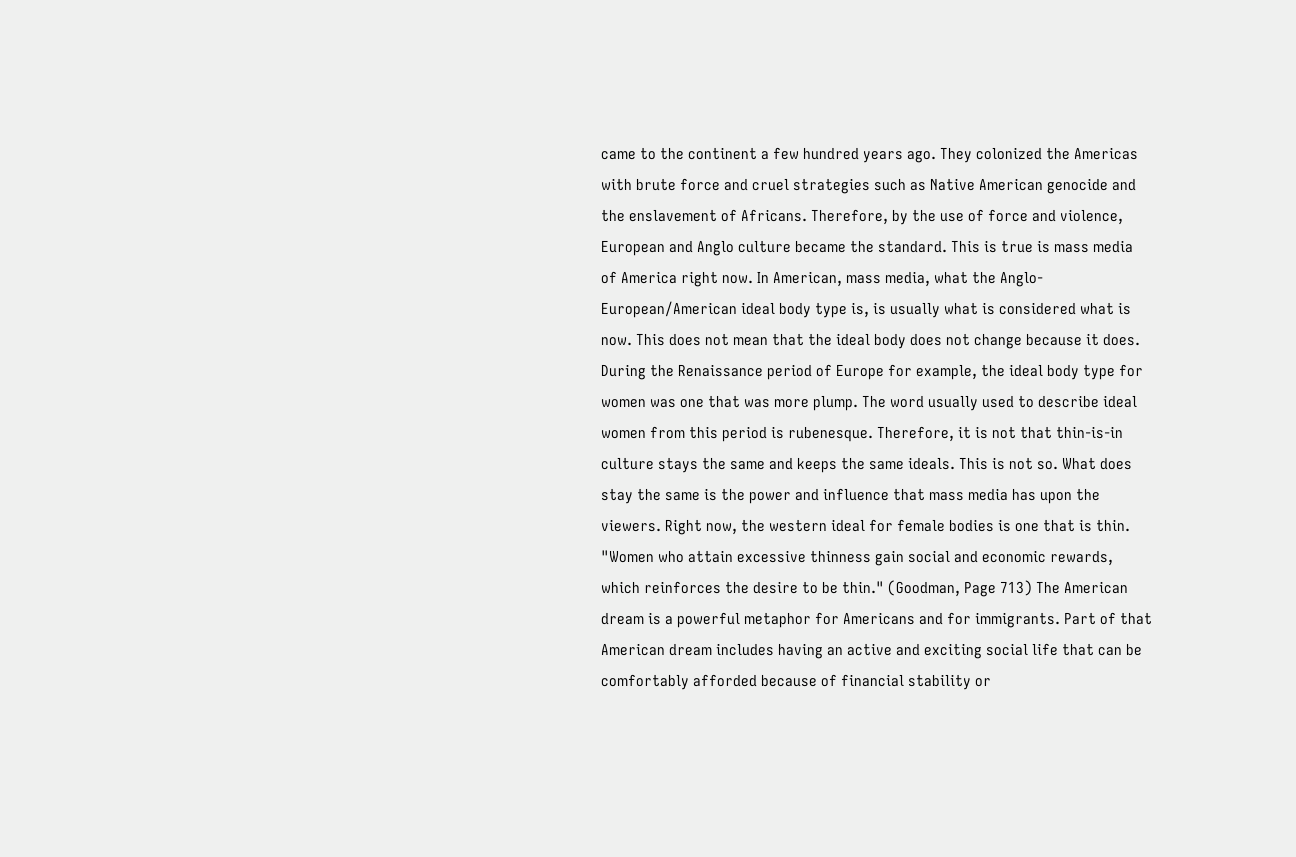came to the continent a few hundred years ago. They colonized the Americas with brute force and cruel strategies such as Native American genocide and the enslavement of Africans. Therefore, by the use of force and violence, European and Anglo culture became the standard. This is true is mass media of America right now. In American, mass media, what the Anglo-European/American ideal body type is, is usually what is considered what is now. This does not mean that the ideal body does not change because it does. During the Renaissance period of Europe for example, the ideal body type for women was one that was more plump. The word usually used to describe ideal women from this period is rubenesque. Therefore, it is not that thin-is-in culture stays the same and keeps the same ideals. This is not so. What does stay the same is the power and influence that mass media has upon the viewers. Right now, the western ideal for female bodies is one that is thin. "Women who attain excessive thinness gain social and economic rewards, which reinforces the desire to be thin." (Goodman, Page 713) The American dream is a powerful metaphor for Americans and for immigrants. Part of that American dream includes having an active and exciting social life that can be comfortably afforded because of financial stability or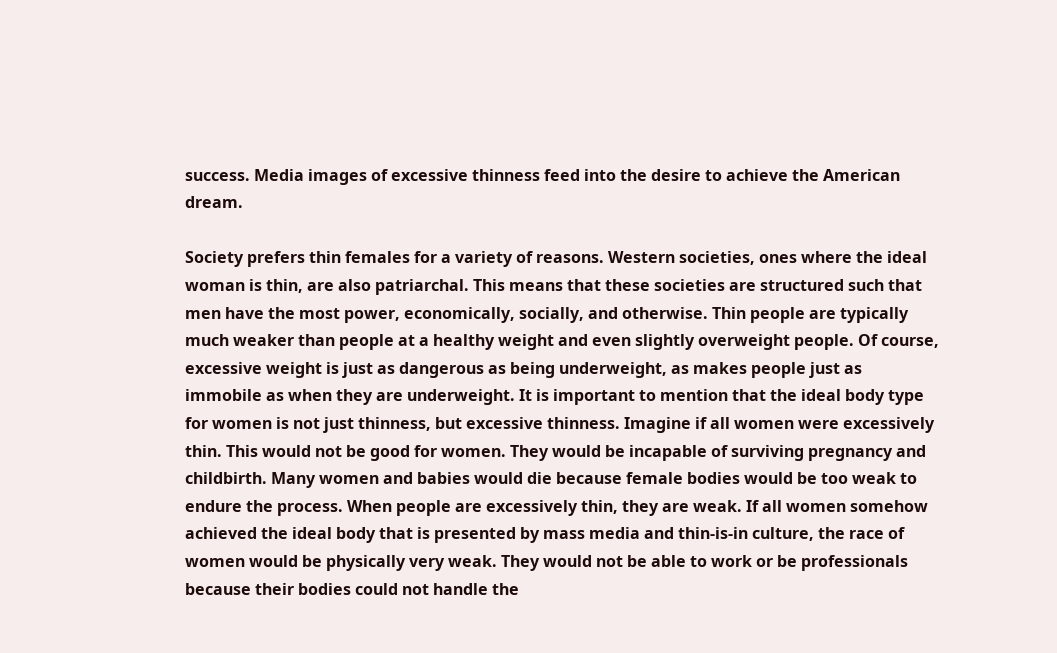success. Media images of excessive thinness feed into the desire to achieve the American dream.

Society prefers thin females for a variety of reasons. Western societies, ones where the ideal woman is thin, are also patriarchal. This means that these societies are structured such that men have the most power, economically, socially, and otherwise. Thin people are typically much weaker than people at a healthy weight and even slightly overweight people. Of course, excessive weight is just as dangerous as being underweight, as makes people just as immobile as when they are underweight. It is important to mention that the ideal body type for women is not just thinness, but excessive thinness. Imagine if all women were excessively thin. This would not be good for women. They would be incapable of surviving pregnancy and childbirth. Many women and babies would die because female bodies would be too weak to endure the process. When people are excessively thin, they are weak. If all women somehow achieved the ideal body that is presented by mass media and thin-is-in culture, the race of women would be physically very weak. They would not be able to work or be professionals because their bodies could not handle the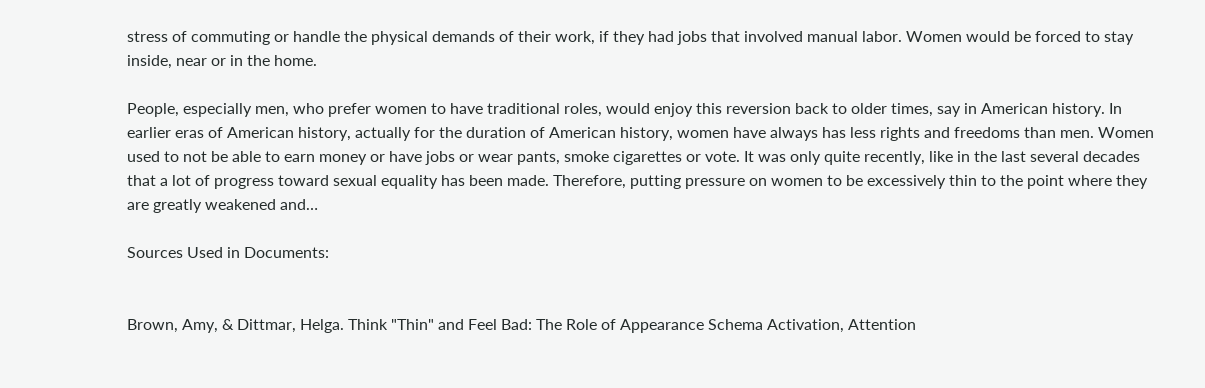stress of commuting or handle the physical demands of their work, if they had jobs that involved manual labor. Women would be forced to stay inside, near or in the home.

People, especially men, who prefer women to have traditional roles, would enjoy this reversion back to older times, say in American history. In earlier eras of American history, actually for the duration of American history, women have always has less rights and freedoms than men. Women used to not be able to earn money or have jobs or wear pants, smoke cigarettes or vote. It was only quite recently, like in the last several decades that a lot of progress toward sexual equality has been made. Therefore, putting pressure on women to be excessively thin to the point where they are greatly weakened and…

Sources Used in Documents:


Brown, Amy, & Dittmar, Helga. Think "Thin" and Feel Bad: The Role of Appearance Schema Activation, Attention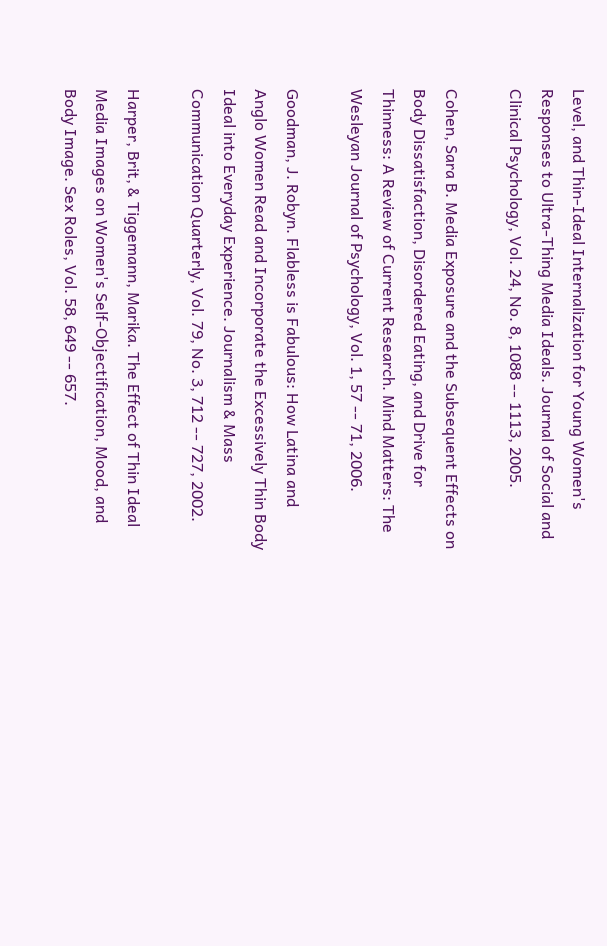Level, and Thin-Ideal Internalization for Young Women's Responses to Ultra-Thing Media Ideals. Journal of Social and Clinical Psychology, Vol. 24, No. 8, 1088 -- 1113, 2005.

Cohen, Sara B. Media Exposure and the Subsequent Effects on Body Dissatisfaction, Disordered Eating, and Drive for Thinness: A Review of Current Research. Mind Matters: The Wesleyan Journal of Psychology, Vol. 1, 57 -- 71, 2006.

Goodman, J. Robyn. Flabless is Fabulous: How Latina and Anglo Women Read and Incorporate the Excessively Thin Body Ideal into Everyday Experience. Journalism & Mass Communication Quarterly, Vol. 79, No. 3, 712 -- 727, 2002.

Harper, Brit, & Tiggemann, Marika. The Effect of Thin Ideal Media Images on Women's Self-Objectification, Mood, and Body Image. Sex Roles, Vol. 58, 649 -- 657.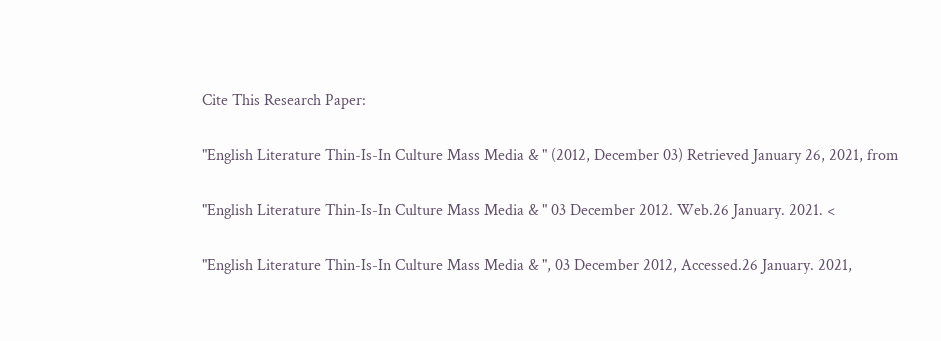Cite This Research Paper:

"English Literature Thin-Is-In Culture Mass Media & " (2012, December 03) Retrieved January 26, 2021, from

"English Literature Thin-Is-In Culture Mass Media & " 03 December 2012. Web.26 January. 2021. <

"English Literature Thin-Is-In Culture Mass Media & ", 03 December 2012, Accessed.26 January. 2021,